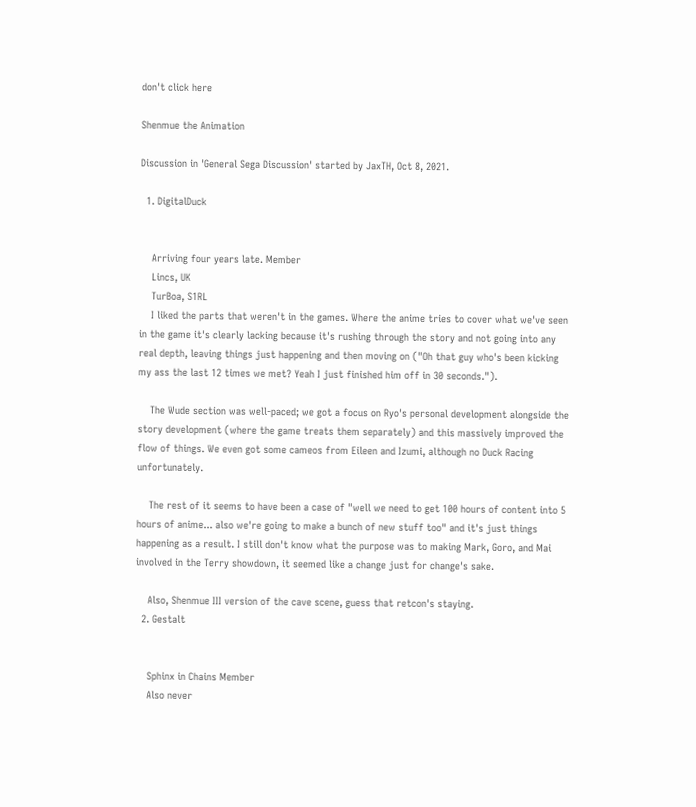don't click here

Shenmue the Animation

Discussion in 'General Sega Discussion' started by JaxTH, Oct 8, 2021.

  1. DigitalDuck


    Arriving four years late. Member
    Lincs, UK
    TurBoa, S1RL
    I liked the parts that weren't in the games. Where the anime tries to cover what we've seen in the game it's clearly lacking because it's rushing through the story and not going into any real depth, leaving things just happening and then moving on ("Oh that guy who's been kicking my ass the last 12 times we met? Yeah I just finished him off in 30 seconds.").

    The Wude section was well-paced; we got a focus on Ryo's personal development alongside the story development (where the game treats them separately) and this massively improved the flow of things. We even got some cameos from Eileen and Izumi, although no Duck Racing unfortunately.

    The rest of it seems to have been a case of "well we need to get 100 hours of content into 5 hours of anime... also we're going to make a bunch of new stuff too" and it's just things happening as a result. I still don't know what the purpose was to making Mark, Goro, and Mai involved in the Terry showdown, it seemed like a change just for change's sake.

    Also, Shenmue III version of the cave scene, guess that retcon's staying.
  2. Gestalt


    Sphinx in Chains Member
    Also never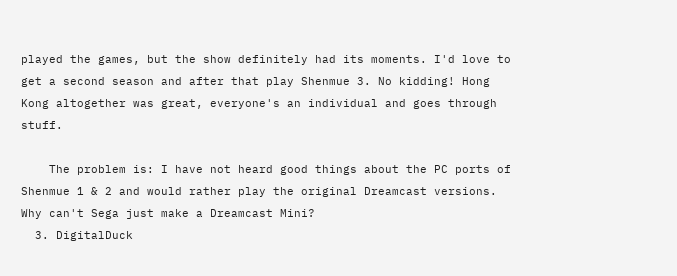played the games, but the show definitely had its moments. I'd love to get a second season and after that play Shenmue 3. No kidding! Hong Kong altogether was great, everyone's an individual and goes through stuff.

    The problem is: I have not heard good things about the PC ports of Shenmue 1 & 2 and would rather play the original Dreamcast versions. Why can't Sega just make a Dreamcast Mini?
  3. DigitalDuck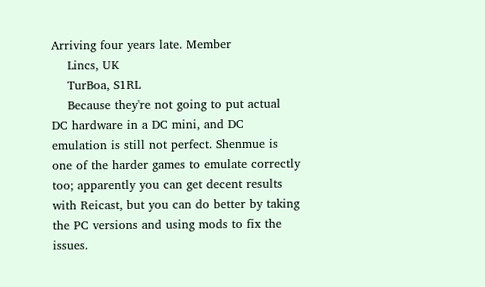Arriving four years late. Member
    Lincs, UK
    TurBoa, S1RL
    Because they're not going to put actual DC hardware in a DC mini, and DC emulation is still not perfect. Shenmue is one of the harder games to emulate correctly too; apparently you can get decent results with Reicast, but you can do better by taking the PC versions and using mods to fix the issues.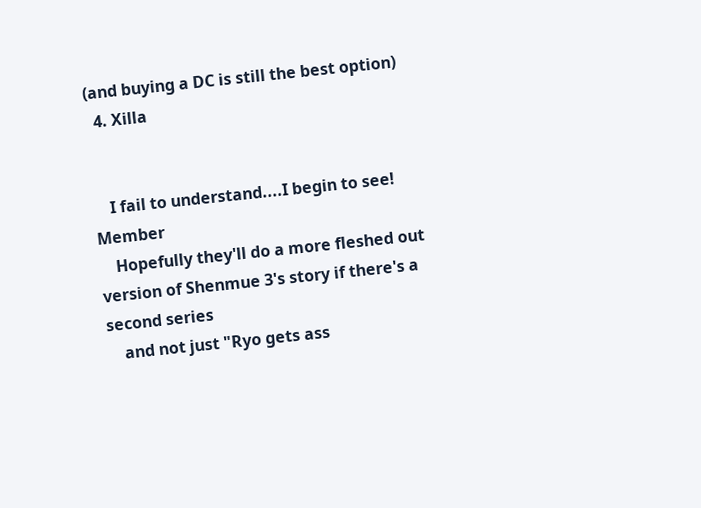(and buying a DC is still the best option)
  4. Xilla


    I fail to understand....I begin to see! Member
    Hopefully they'll do a more fleshed out version of Shenmue 3's story if there's a second series
    and not just "Ryo gets ass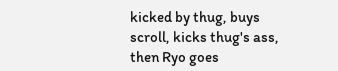kicked by thug, buys scroll, kicks thug's ass, then Ryo goes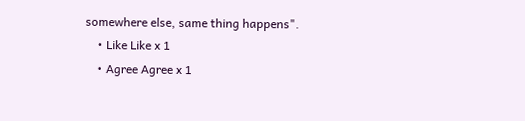somewhere else, same thing happens".
    • Like Like x 1
    • Agree Agree x 1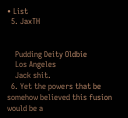• List
  5. JaxTH


    Pudding Deity Oldbie
    Los Angeles
    Jack shit.
  6. Yet the powers that be somehow believed this fusion would be a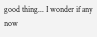good thing... I wonder if any now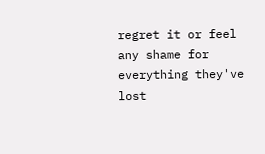regret it or feel any shame for everything they've lost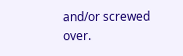and/or screwed over.